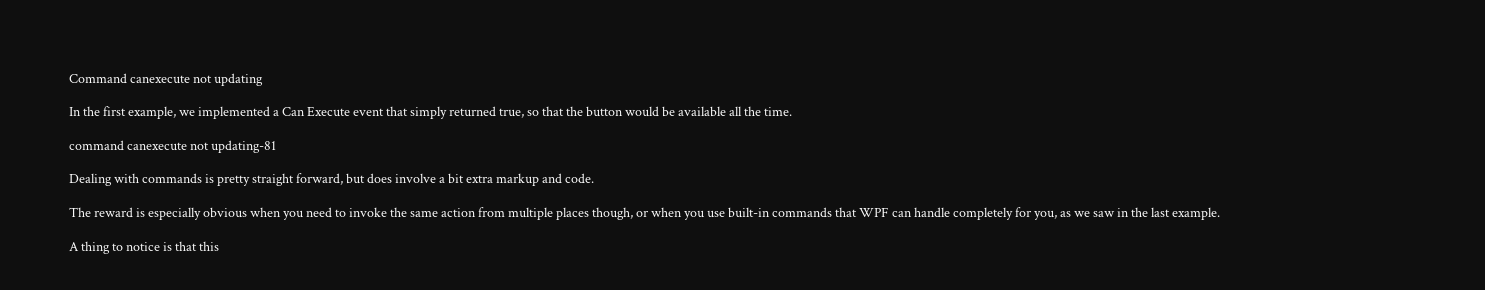Command canexecute not updating

In the first example, we implemented a Can Execute event that simply returned true, so that the button would be available all the time.

command canexecute not updating-81

Dealing with commands is pretty straight forward, but does involve a bit extra markup and code.

The reward is especially obvious when you need to invoke the same action from multiple places though, or when you use built-in commands that WPF can handle completely for you, as we saw in the last example.

A thing to notice is that this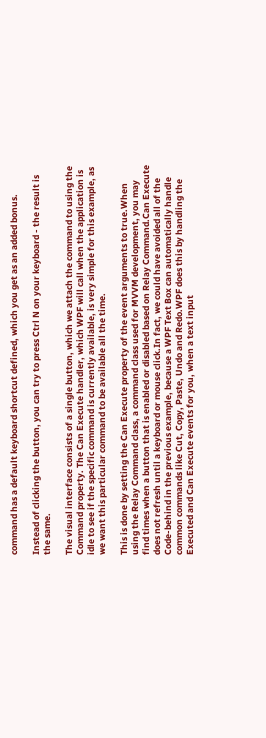command has a default keyboard shortcut defined, which you get as an added bonus.

Instead of clicking the button, you can try to press Ctrl N on your keyboard - the result is the same.

The visual interface consists of a single button, which we attach the command to using the Command property. The Can Execute handler, which WPF will call when the application is idle to see if the specific command is currently available, is very simple for this example, as we want this particular command to be available all the time.

This is done by setting the Can Execute property of the event arguments to true.When using the Relay Command class, a command class used for MVVM development, you may find times when a button that is enabled or disabled based on Relay Command.Can Execute does not refresh until a keyboard or mouse click.In fact, we could have avoided all of the Code-behind in the previous example, because a WPF Text Box can automatically handle common commands like Cut, Copy, Paste, Undo and Redo.WPF does this by handling the Executed and Can Execute events for you, when a text input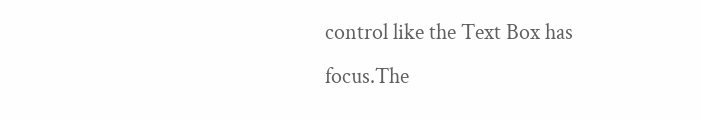control like the Text Box has focus.The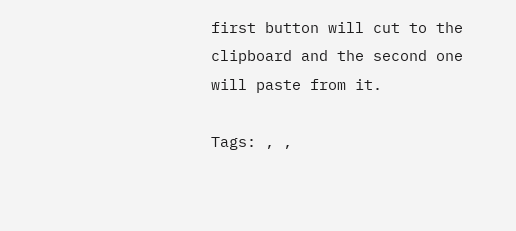first button will cut to the clipboard and the second one will paste from it.

Tags: , ,